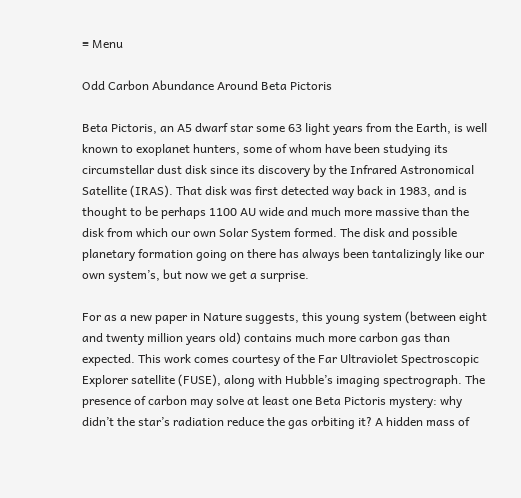≡ Menu

Odd Carbon Abundance Around Beta Pictoris

Beta Pictoris, an A5 dwarf star some 63 light years from the Earth, is well known to exoplanet hunters, some of whom have been studying its circumstellar dust disk since its discovery by the Infrared Astronomical Satellite (IRAS). That disk was first detected way back in 1983, and is thought to be perhaps 1100 AU wide and much more massive than the disk from which our own Solar System formed. The disk and possible planetary formation going on there has always been tantalizingly like our own system’s, but now we get a surprise.

For as a new paper in Nature suggests, this young system (between eight and twenty million years old) contains much more carbon gas than expected. This work comes courtesy of the Far Ultraviolet Spectroscopic Explorer satellite (FUSE), along with Hubble’s imaging spectrograph. The presence of carbon may solve at least one Beta Pictoris mystery: why didn’t the star’s radiation reduce the gas orbiting it? A hidden mass of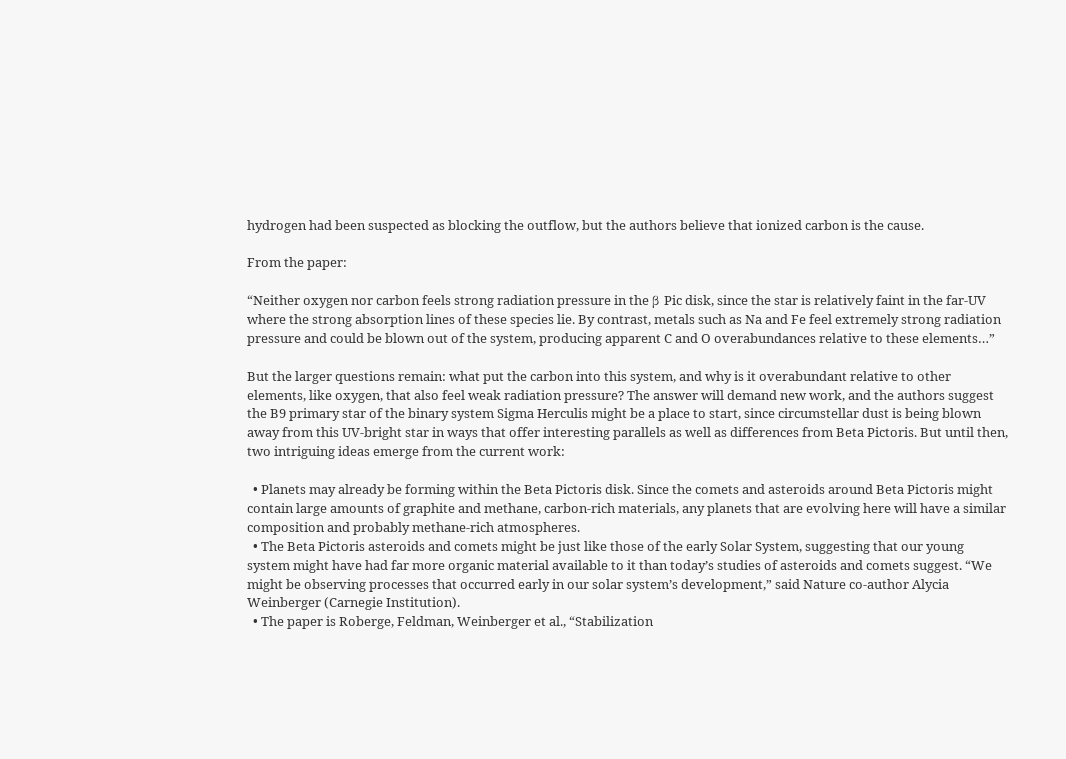hydrogen had been suspected as blocking the outflow, but the authors believe that ionized carbon is the cause.

From the paper:

“Neither oxygen nor carbon feels strong radiation pressure in the β Pic disk, since the star is relatively faint in the far-UV where the strong absorption lines of these species lie. By contrast, metals such as Na and Fe feel extremely strong radiation pressure and could be blown out of the system, producing apparent C and O overabundances relative to these elements…”

But the larger questions remain: what put the carbon into this system, and why is it overabundant relative to other elements, like oxygen, that also feel weak radiation pressure? The answer will demand new work, and the authors suggest the B9 primary star of the binary system Sigma Herculis might be a place to start, since circumstellar dust is being blown away from this UV-bright star in ways that offer interesting parallels as well as differences from Beta Pictoris. But until then, two intriguing ideas emerge from the current work:

  • Planets may already be forming within the Beta Pictoris disk. Since the comets and asteroids around Beta Pictoris might contain large amounts of graphite and methane, carbon-rich materials, any planets that are evolving here will have a similar composition and probably methane-rich atmospheres.
  • The Beta Pictoris asteroids and comets might be just like those of the early Solar System, suggesting that our young system might have had far more organic material available to it than today’s studies of asteroids and comets suggest. “We might be observing processes that occurred early in our solar system’s development,” said Nature co-author Alycia Weinberger (Carnegie Institution).
  • The paper is Roberge, Feldman, Weinberger et al., “Stabilization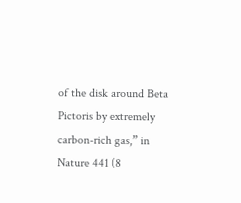of the disk around Beta Pictoris by extremely carbon-rich gas,” in Nature 441 (8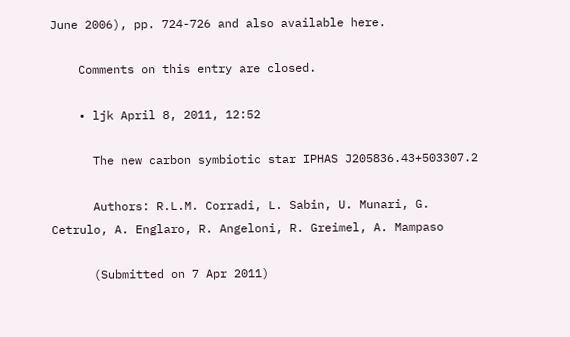June 2006), pp. 724-726 and also available here.

    Comments on this entry are closed.

    • ljk April 8, 2011, 12:52

      The new carbon symbiotic star IPHAS J205836.43+503307.2

      Authors: R.L.M. Corradi, L. Sabin, U. Munari, G. Cetrulo, A. Englaro, R. Angeloni, R. Greimel, A. Mampaso

      (Submitted on 7 Apr 2011)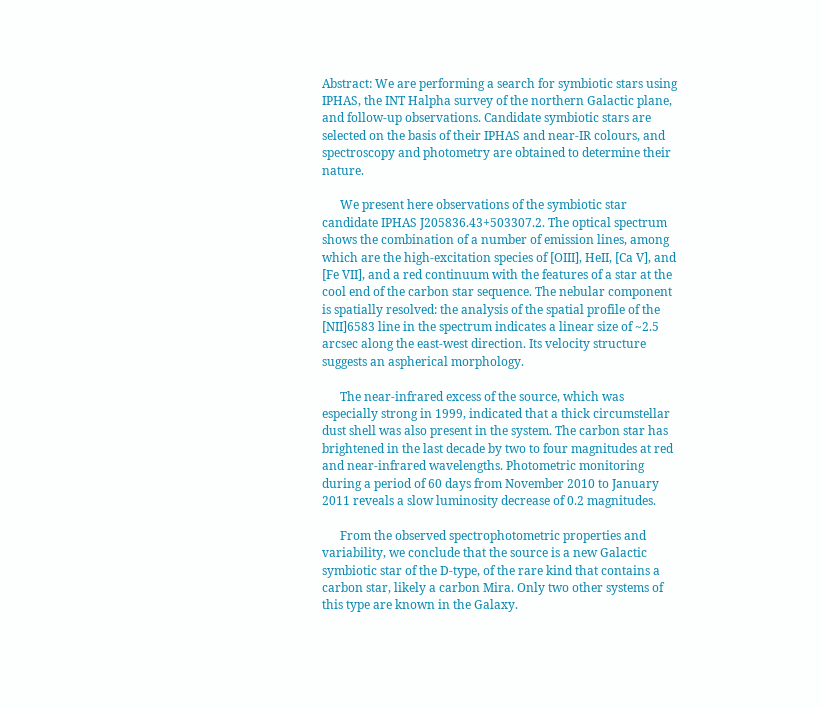Abstract: We are performing a search for symbiotic stars using IPHAS, the INT Halpha survey of the northern Galactic plane, and follow-up observations. Candidate symbiotic stars are selected on the basis of their IPHAS and near-IR colours, and spectroscopy and photometry are obtained to determine their nature.

      We present here observations of the symbiotic star candidate IPHAS J205836.43+503307.2. The optical spectrum shows the combination of a number of emission lines, among which are the high-excitation species of [OIII], HeII, [Ca V], and [Fe VII], and a red continuum with the features of a star at the cool end of the carbon star sequence. The nebular component is spatially resolved: the analysis of the spatial profile of the [NII]6583 line in the spectrum indicates a linear size of ~2.5 arcsec along the east-west direction. Its velocity structure suggests an aspherical morphology.

      The near-infrared excess of the source, which was especially strong in 1999, indicated that a thick circumstellar dust shell was also present in the system. The carbon star has brightened in the last decade by two to four magnitudes at red and near-infrared wavelengths. Photometric monitoring during a period of 60 days from November 2010 to January 2011 reveals a slow luminosity decrease of 0.2 magnitudes.

      From the observed spectrophotometric properties and variability, we conclude that the source is a new Galactic symbiotic star of the D-type, of the rare kind that contains a carbon star, likely a carbon Mira. Only two other systems of this type are known in the Galaxy.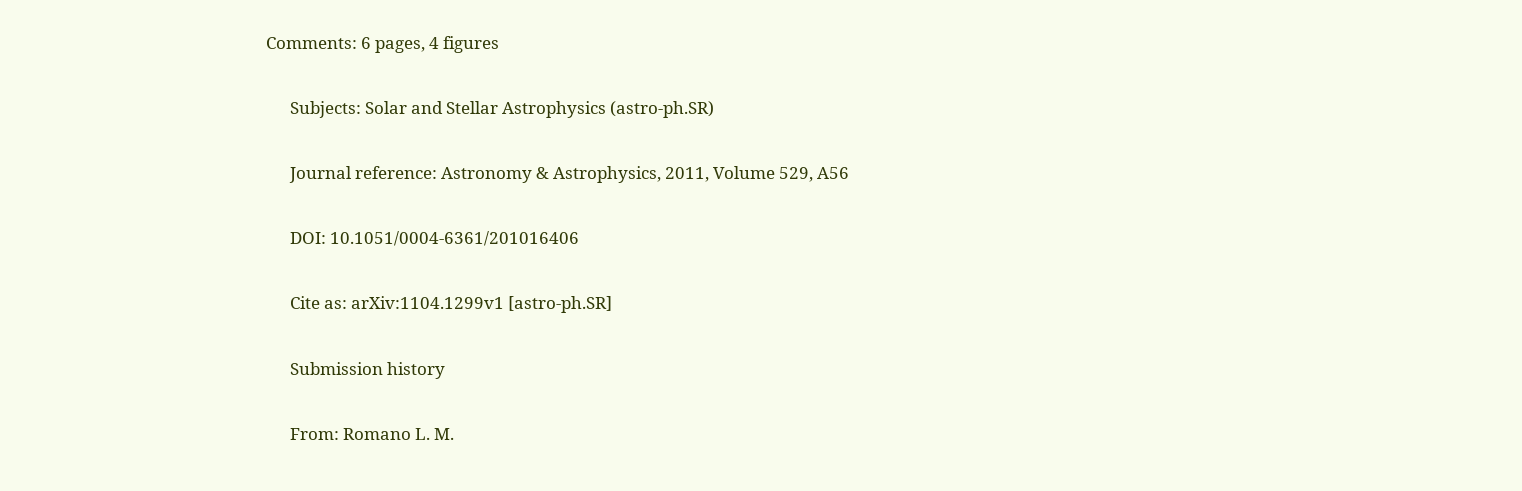Comments: 6 pages, 4 figures

      Subjects: Solar and Stellar Astrophysics (astro-ph.SR)

      Journal reference: Astronomy & Astrophysics, 2011, Volume 529, A56

      DOI: 10.1051/0004-6361/201016406

      Cite as: arXiv:1104.1299v1 [astro-ph.SR]

      Submission history

      From: Romano L. M.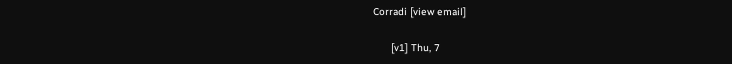Corradi [view email]

      [v1] Thu, 7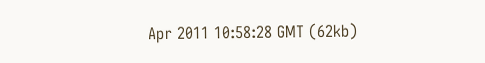Apr 2011 10:58:28 GMT (62kb)